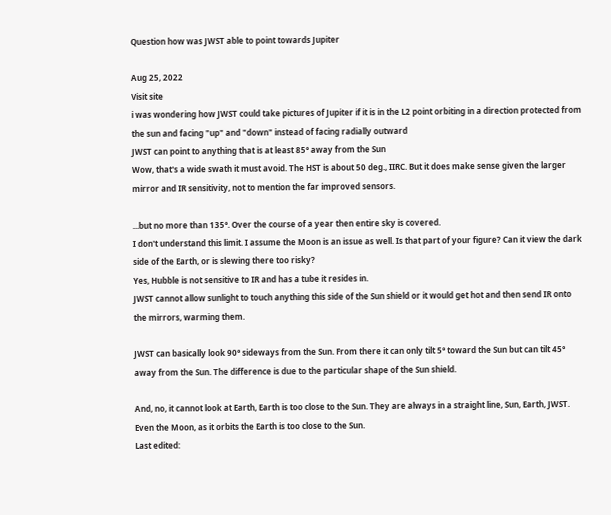Question how was JWST able to point towards Jupiter

Aug 25, 2022
Visit site
i was wondering how JWST could take pictures of Jupiter if it is in the L2 point orbiting in a direction protected from the sun and facing "up" and "down" instead of facing radially outward
JWST can point to anything that is at least 85° away from the Sun
Wow, that's a wide swath it must avoid. The HST is about 50 deg., IIRC. But it does make sense given the larger mirror and IR sensitivity, not to mention the far improved sensors.

...but no more than 135°. Over the course of a year then entire sky is covered.
I don't understand this limit. I assume the Moon is an issue as well. Is that part of your figure? Can it view the dark side of the Earth, or is slewing there too risky?
Yes, Hubble is not sensitive to IR and has a tube it resides in.
JWST cannot allow sunlight to touch anything this side of the Sun shield or it would get hot and then send IR onto the mirrors, warming them.

JWST can basically look 90° sideways from the Sun. From there it can only tilt 5° toward the Sun but can tilt 45° away from the Sun. The difference is due to the particular shape of the Sun shield.

And, no, it cannot look at Earth, Earth is too close to the Sun. They are always in a straight line, Sun, Earth, JWST. Even the Moon, as it orbits the Earth is too close to the Sun.
Last edited: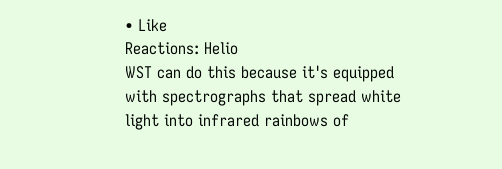• Like
Reactions: Helio
WST can do this because it's equipped with spectrographs that spread white light into infrared rainbows of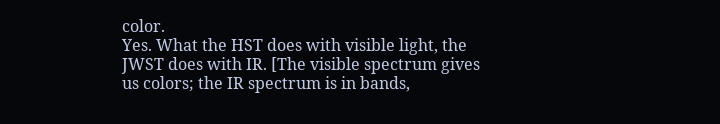color.
Yes. What the HST does with visible light, the JWST does with IR. [The visible spectrum gives us colors; the IR spectrum is in bands,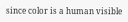since color is a human visible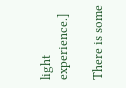light experience.]

There is some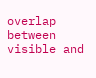overlap between visible and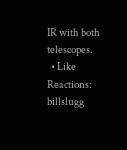IR with both telescopes.
  • Like
Reactions: billslugg